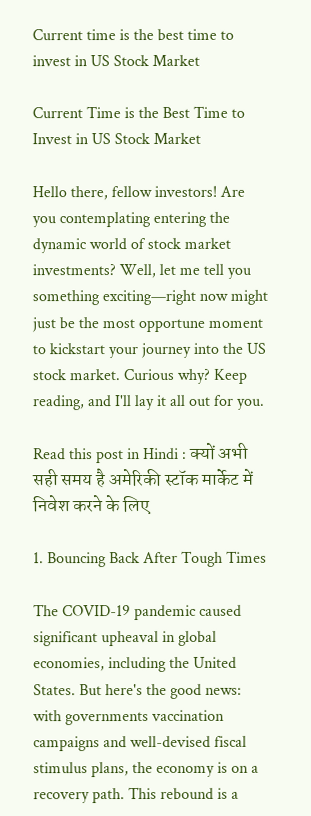Current time is the best time to invest in US Stock Market

Current Time is the Best Time to Invest in US Stock Market

Hello there, fellow investors! Are you contemplating entering the dynamic world of stock market investments? Well, let me tell you something exciting—right now might just be the most opportune moment to kickstart your journey into the US stock market. Curious why? Keep reading, and I'll lay it all out for you.

Read this post in Hindi : क्यों अभी सही समय है अमेरिकी स्टॉक मार्केट में निवेश करने के लिए

1. Bouncing Back After Tough Times

The COVID-19 pandemic caused significant upheaval in global economies, including the United States. But here's the good news: with governments vaccination campaigns and well-devised fiscal stimulus plans, the economy is on a recovery path. This rebound is a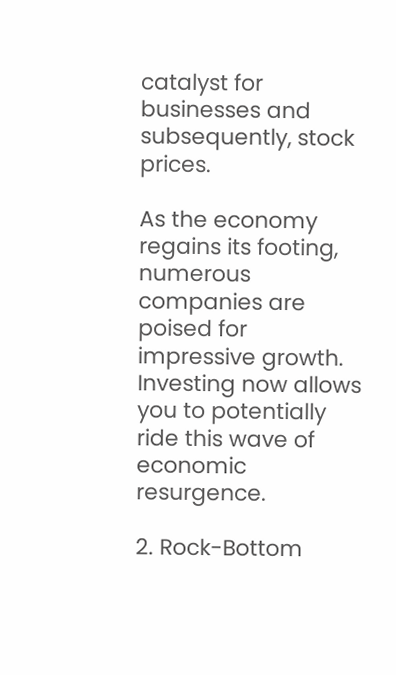catalyst for businesses and subsequently, stock prices.

As the economy regains its footing, numerous companies are poised for impressive growth. Investing now allows you to potentially ride this wave of economic resurgence.

2. Rock-Bottom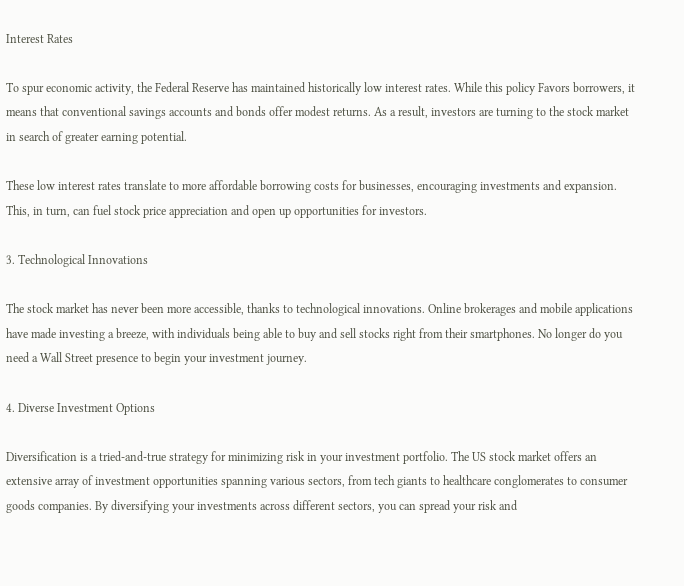Interest Rates

To spur economic activity, the Federal Reserve has maintained historically low interest rates. While this policy Favors borrowers, it means that conventional savings accounts and bonds offer modest returns. As a result, investors are turning to the stock market in search of greater earning potential.

These low interest rates translate to more affordable borrowing costs for businesses, encouraging investments and expansion. This, in turn, can fuel stock price appreciation and open up opportunities for investors.

3. Technological Innovations

The stock market has never been more accessible, thanks to technological innovations. Online brokerages and mobile applications have made investing a breeze, with individuals being able to buy and sell stocks right from their smartphones. No longer do you need a Wall Street presence to begin your investment journey.

4. Diverse Investment Options

Diversification is a tried-and-true strategy for minimizing risk in your investment portfolio. The US stock market offers an extensive array of investment opportunities spanning various sectors, from tech giants to healthcare conglomerates to consumer goods companies. By diversifying your investments across different sectors, you can spread your risk and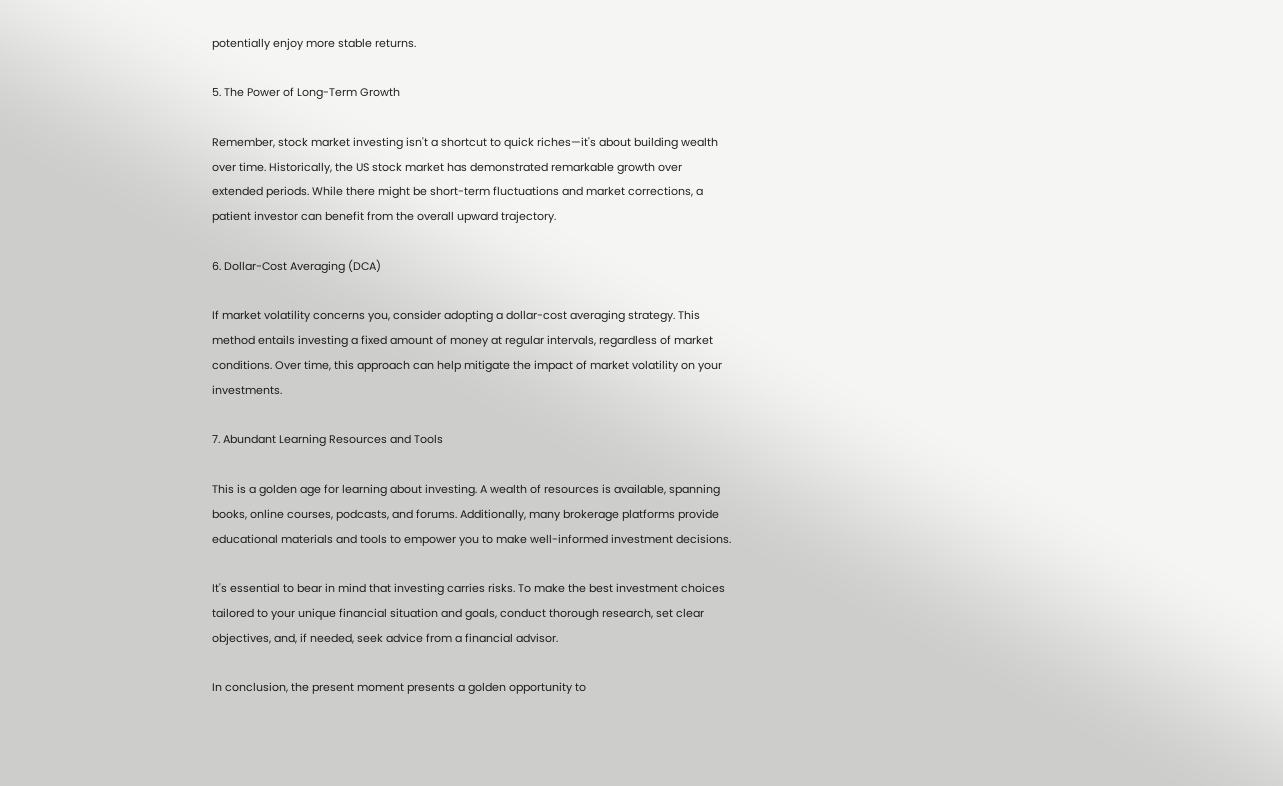potentially enjoy more stable returns.

5. The Power of Long-Term Growth

Remember, stock market investing isn't a shortcut to quick riches—it's about building wealth over time. Historically, the US stock market has demonstrated remarkable growth over extended periods. While there might be short-term fluctuations and market corrections, a patient investor can benefit from the overall upward trajectory.

6. Dollar-Cost Averaging (DCA)

If market volatility concerns you, consider adopting a dollar-cost averaging strategy. This method entails investing a fixed amount of money at regular intervals, regardless of market conditions. Over time, this approach can help mitigate the impact of market volatility on your investments.

7. Abundant Learning Resources and Tools

This is a golden age for learning about investing. A wealth of resources is available, spanning books, online courses, podcasts, and forums. Additionally, many brokerage platforms provide educational materials and tools to empower you to make well-informed investment decisions.

It's essential to bear in mind that investing carries risks. To make the best investment choices tailored to your unique financial situation and goals, conduct thorough research, set clear objectives, and, if needed, seek advice from a financial advisor.

In conclusion, the present moment presents a golden opportunity to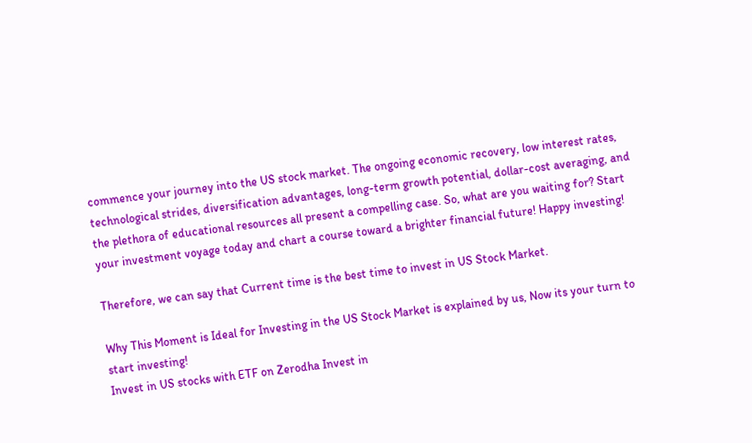commence your journey into the US stock market. The ongoing economic recovery, low interest rates, technological strides, diversification advantages, long-term growth potential, dollar-cost averaging, and the plethora of educational resources all present a compelling case. So, what are you waiting for? Start your investment voyage today and chart a course toward a brighter financial future! Happy investing!

Therefore, we can say that Current time is the best time to invest in US Stock Market.

Why This Moment is Ideal for Investing in the US Stock Market is explained by us, Now its your turn to start investing!
Invest in US stocks with ETF on Zerodha Invest in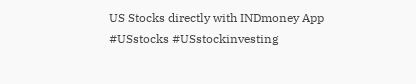US Stocks directly with INDmoney App
#USstocks #USstockinvesting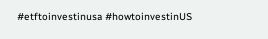#etftoinvestinusa #howtoinvestinUS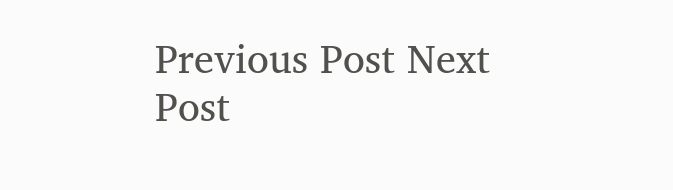Previous Post Next Post